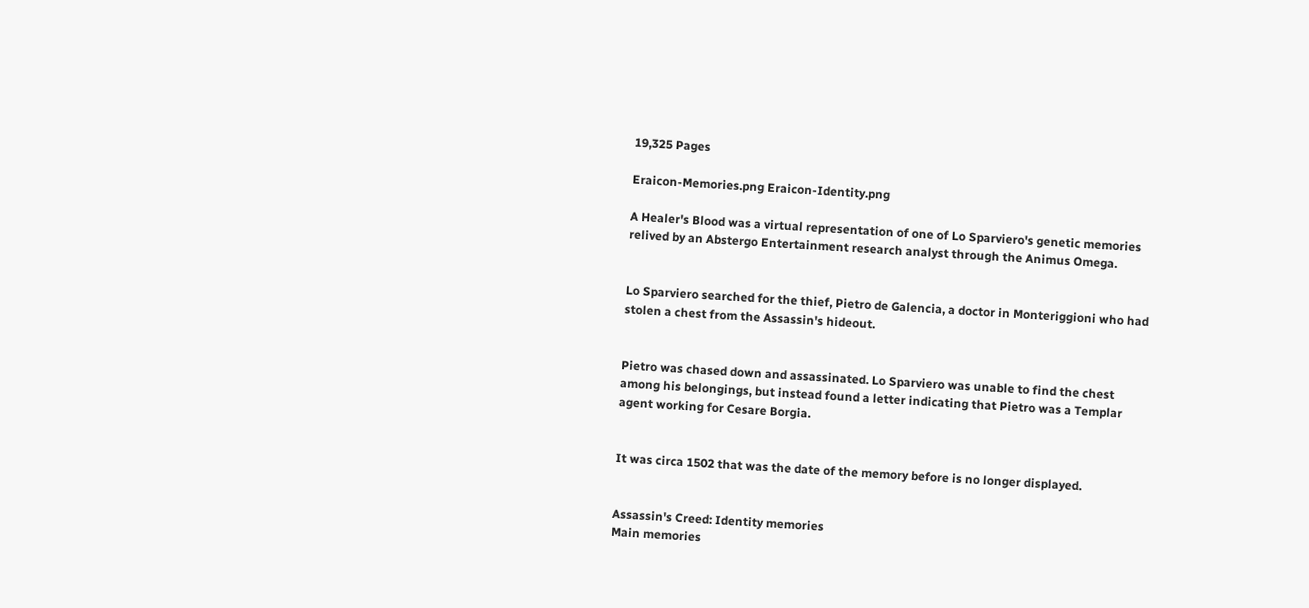19,325 Pages

Eraicon-Memories.png Eraicon-Identity.png

A Healer's Blood was a virtual representation of one of Lo Sparviero's genetic memories relived by an Abstergo Entertainment research analyst through the Animus Omega.


Lo Sparviero searched for the thief, Pietro de Galencia, a doctor in Monteriggioni who had stolen a chest from the Assassin's hideout.


Pietro was chased down and assassinated. Lo Sparviero was unable to find the chest among his belongings, but instead found a letter indicating that Pietro was a Templar agent working for Cesare Borgia.


It was circa 1502 that was the date of the memory before is no longer displayed.


Assassin's Creed: Identity memories
Main memories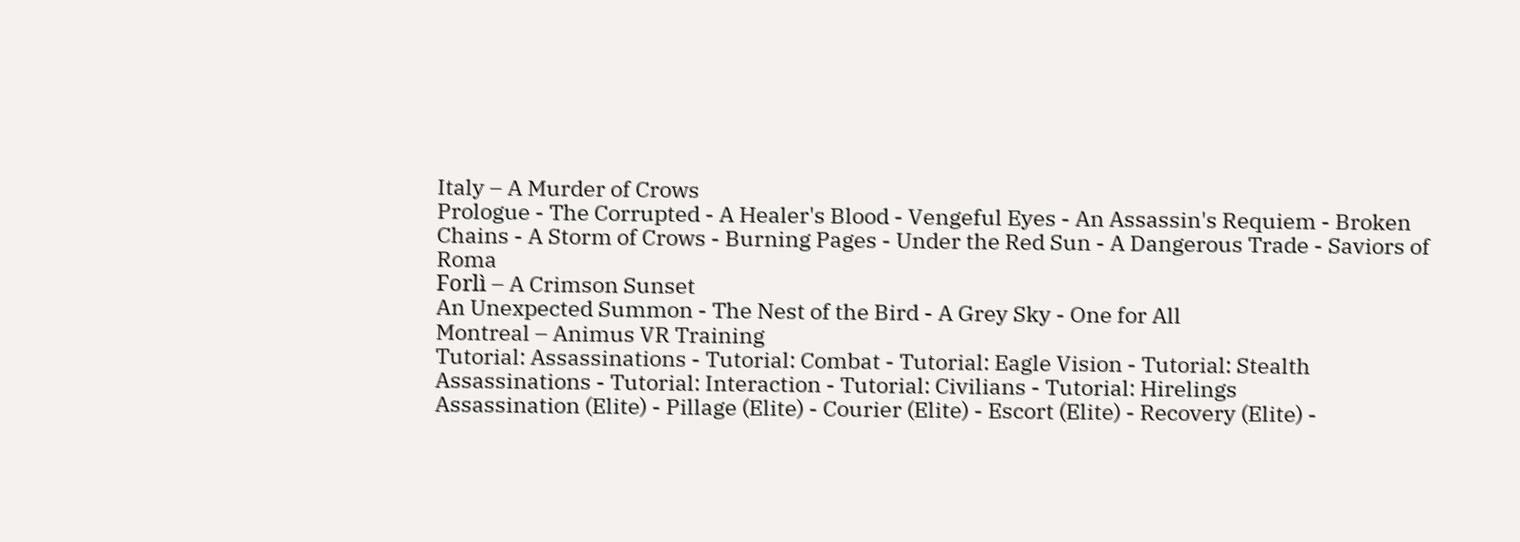Italy – A Murder of Crows
Prologue - The Corrupted - A Healer's Blood - Vengeful Eyes - An Assassin's Requiem - Broken Chains - A Storm of Crows - Burning Pages - Under the Red Sun - A Dangerous Trade - Saviors of Roma
Forlì – A Crimson Sunset
An Unexpected Summon - The Nest of the Bird - A Grey Sky - One for All
Montreal – Animus VR Training
Tutorial: Assassinations - Tutorial: Combat - Tutorial: Eagle Vision - Tutorial: Stealth Assassinations - Tutorial: Interaction - Tutorial: Civilians - Tutorial: Hirelings
Assassination (Elite) - Pillage (Elite) - Courier (Elite) - Escort (Elite) - Recovery (Elite) -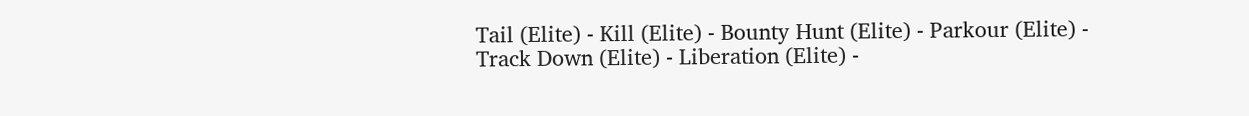Tail (Elite) - Kill (Elite) - Bounty Hunt (Elite) - Parkour (Elite) - Track Down (Elite) - Liberation (Elite) -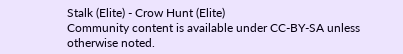Stalk (Elite) - Crow Hunt (Elite)
Community content is available under CC-BY-SA unless otherwise noted.